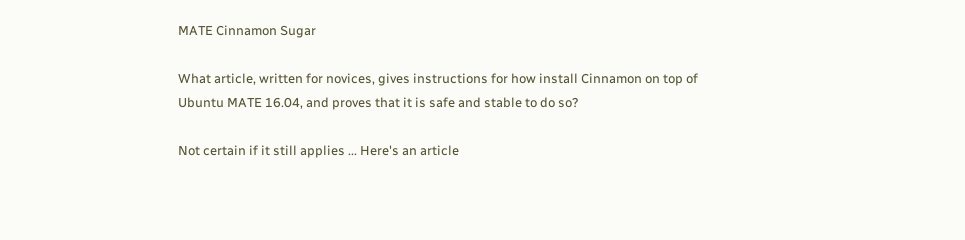MATE Cinnamon Sugar

What article, written for novices, gives instructions for how install Cinnamon on top of Ubuntu MATE 16.04, and proves that it is safe and stable to do so?

Not certain if it still applies ... Here's an article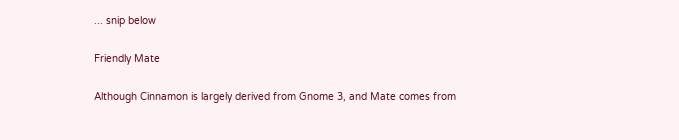... snip below

Friendly Mate

Although Cinnamon is largely derived from Gnome 3, and Mate comes from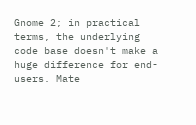Gnome 2; in practical terms, the underlying code base doesn't make a huge difference for end-users. Mate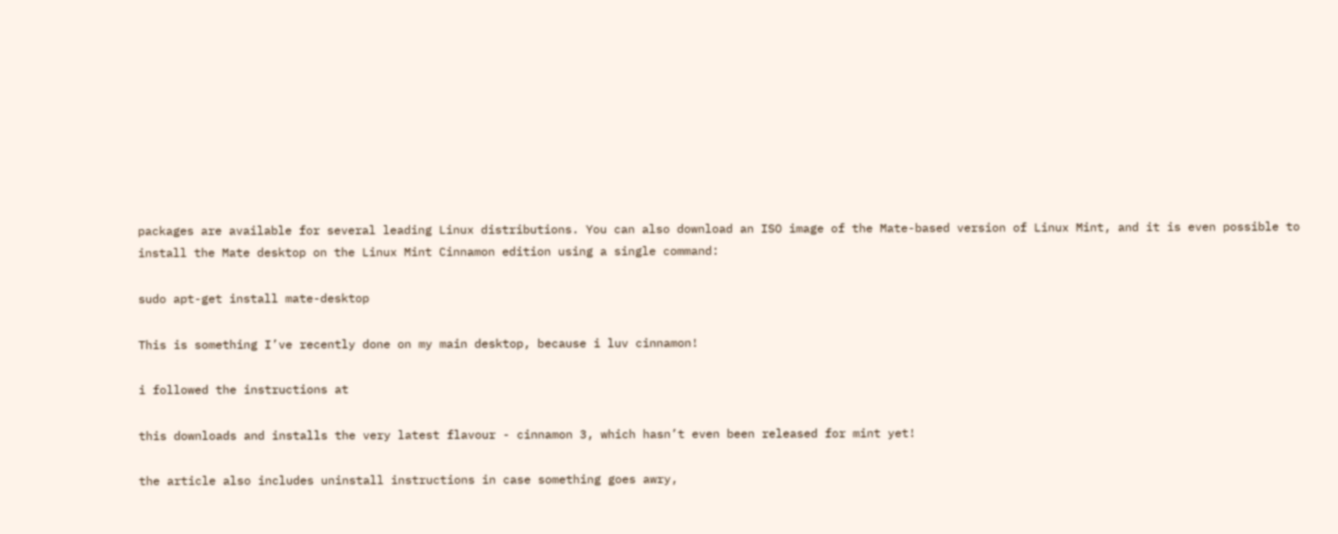packages are available for several leading Linux distributions. You can also download an ISO image of the Mate-based version of Linux Mint, and it is even possible to install the Mate desktop on the Linux Mint Cinnamon edition using a single command:

sudo apt-get install mate-desktop

This is something I’ve recently done on my main desktop, because i luv cinnamon!

i followed the instructions at

this downloads and installs the very latest flavour - cinnamon 3, which hasn’t even been released for mint yet!

the article also includes uninstall instructions in case something goes awry,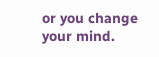or you change your mind.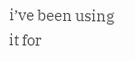i’ve been using it for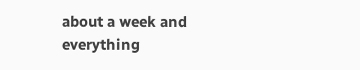about a week and everything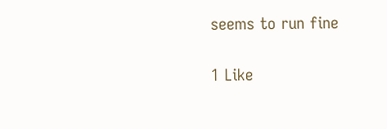seems to run fine

1 Like